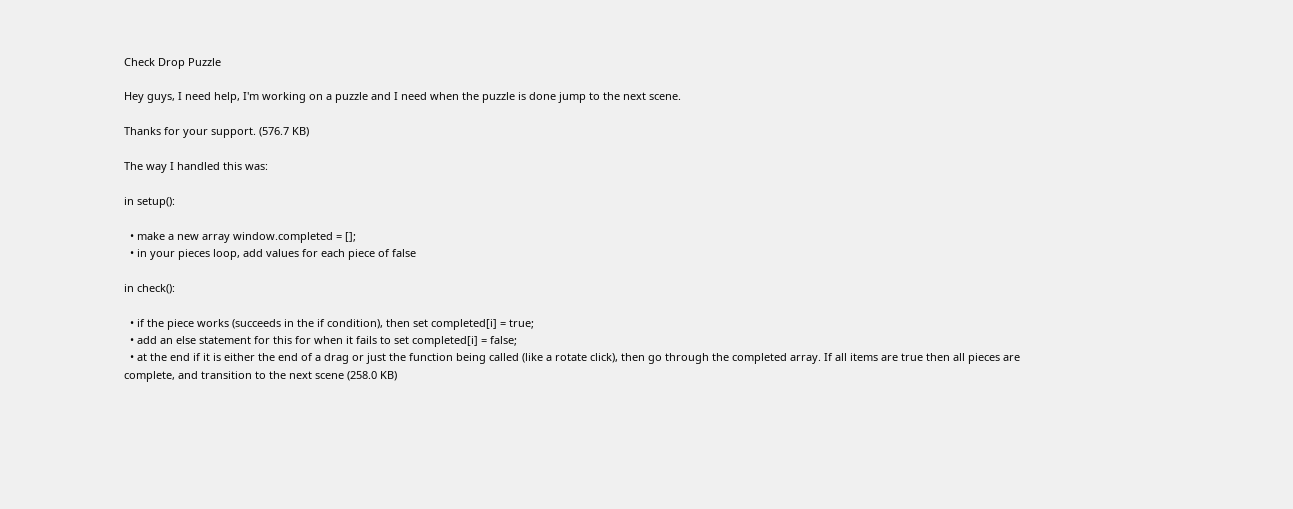Check Drop Puzzle

Hey guys, I need help, I'm working on a puzzle and I need when the puzzle is done jump to the next scene.

Thanks for your support. (576.7 KB)

The way I handled this was:

in setup():

  • make a new array window.completed = [];
  • in your pieces loop, add values for each piece of false

in check():

  • if the piece works (succeeds in the if condition), then set completed[i] = true;
  • add an else statement for this for when it fails to set completed[i] = false;
  • at the end if it is either the end of a drag or just the function being called (like a rotate click), then go through the completed array. If all items are true then all pieces are complete, and transition to the next scene (258.0 KB)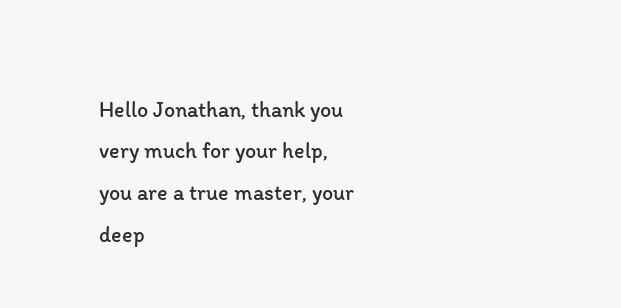Hello Jonathan, thank you very much for your help, you are a true master, your deep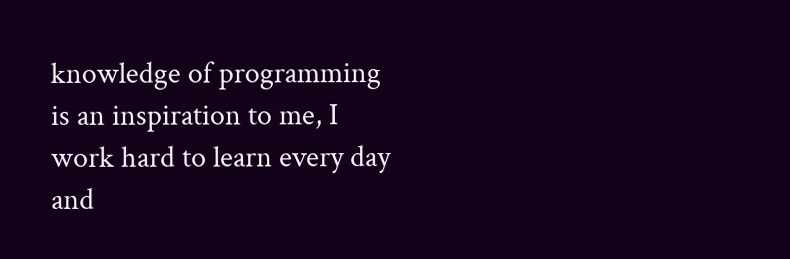knowledge of programming is an inspiration to me, I work hard to learn every day and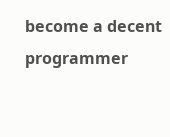become a decent programmer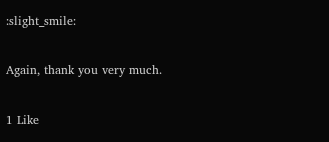:slight_smile:

Again, thank you very much.

1 Like